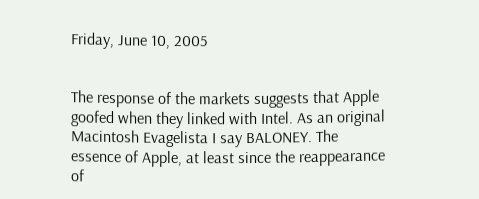Friday, June 10, 2005


The response of the markets suggests that Apple goofed when they linked with Intel. As an original Macintosh Evagelista I say BALONEY. The essence of Apple, at least since the reappearance of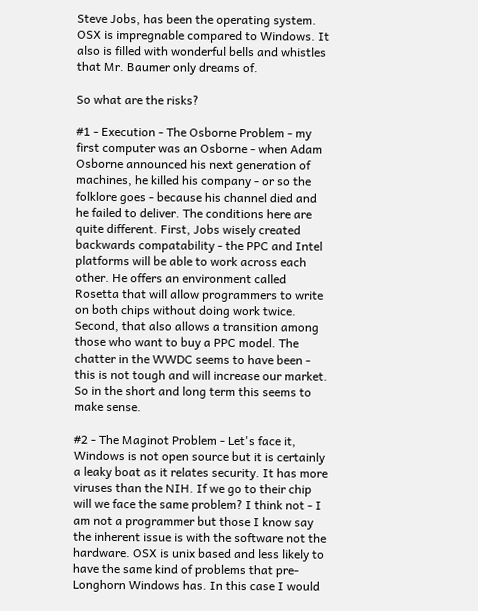Steve Jobs, has been the operating system. OSX is impregnable compared to Windows. It also is filled with wonderful bells and whistles that Mr. Baumer only dreams of.

So what are the risks?

#1 - Execution - The Osborne Problem - my first computer was an Osborne - when Adam Osborne announced his next generation of machines, he killed his company - or so the folklore goes - because his channel died and he failed to deliver. The conditions here are quite different. First, Jobs wisely created backwards compatability - the PPC and Intel platforms will be able to work across each other. He offers an environment called Rosetta that will allow programmers to write on both chips without doing work twice. Second, that also allows a transition among those who want to buy a PPC model. The chatter in the WWDC seems to have been - this is not tough and will increase our market. So in the short and long term this seems to make sense.

#2 - The Maginot Problem - Let's face it, Windows is not open source but it is certainly a leaky boat as it relates security. It has more viruses than the NIH. If we go to their chip will we face the same problem? I think not - I am not a programmer but those I know say the inherent issue is with the software not the hardware. OSX is unix based and less likely to have the same kind of problems that pre-Longhorn Windows has. In this case I would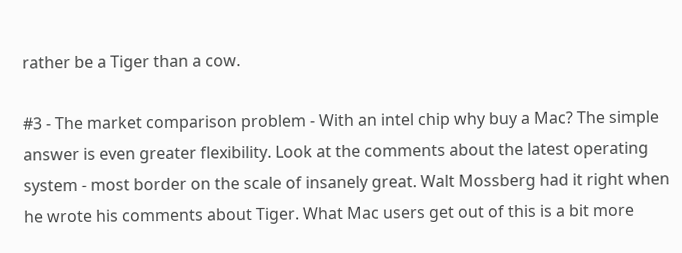rather be a Tiger than a cow.

#3 - The market comparison problem - With an intel chip why buy a Mac? The simple answer is even greater flexibility. Look at the comments about the latest operating system - most border on the scale of insanely great. Walt Mossberg had it right when he wrote his comments about Tiger. What Mac users get out of this is a bit more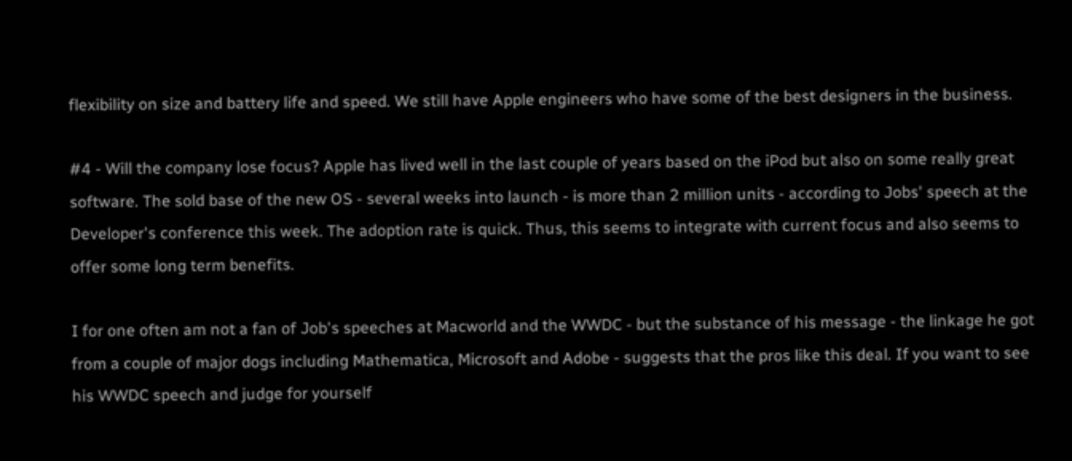flexibility on size and battery life and speed. We still have Apple engineers who have some of the best designers in the business.

#4 - Will the company lose focus? Apple has lived well in the last couple of years based on the iPod but also on some really great software. The sold base of the new OS - several weeks into launch - is more than 2 million units - according to Jobs' speech at the Developer's conference this week. The adoption rate is quick. Thus, this seems to integrate with current focus and also seems to offer some long term benefits.

I for one often am not a fan of Job's speeches at Macworld and the WWDC - but the substance of his message - the linkage he got from a couple of major dogs including Mathematica, Microsoft and Adobe - suggests that the pros like this deal. If you want to see his WWDC speech and judge for yourself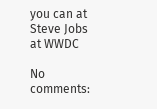you can at Steve Jobs at WWDC

No comments: